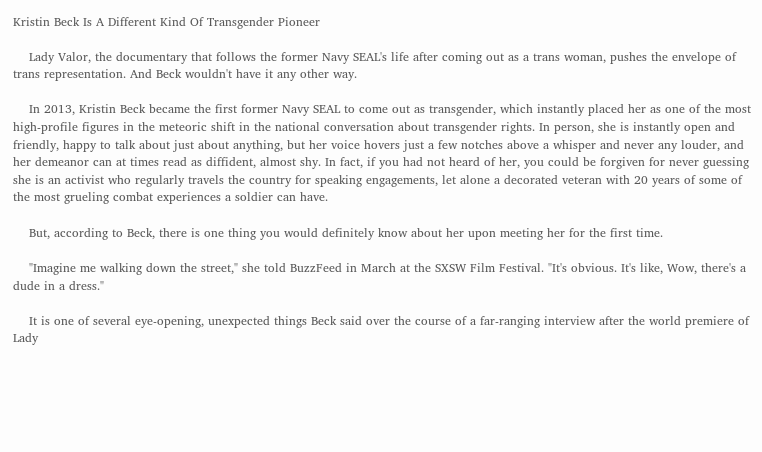Kristin Beck Is A Different Kind Of Transgender Pioneer

    Lady Valor, the documentary that follows the former Navy SEAL's life after coming out as a trans woman, pushes the envelope of trans representation. And Beck wouldn't have it any other way.

    In 2013, Kristin Beck became the first former Navy SEAL to come out as transgender, which instantly placed her as one of the most high-profile figures in the meteoric shift in the national conversation about transgender rights. In person, she is instantly open and friendly, happy to talk about just about anything, but her voice hovers just a few notches above a whisper and never any louder, and her demeanor can at times read as diffident, almost shy. In fact, if you had not heard of her, you could be forgiven for never guessing she is an activist who regularly travels the country for speaking engagements, let alone a decorated veteran with 20 years of some of the most grueling combat experiences a soldier can have.

    But, according to Beck, there is one thing you would definitely know about her upon meeting her for the first time.

    "Imagine me walking down the street," she told BuzzFeed in March at the SXSW Film Festival. "It's obvious. It's like, Wow, there's a dude in a dress."

    It is one of several eye-opening, unexpected things Beck said over the course of a far-ranging interview after the world premiere of Lady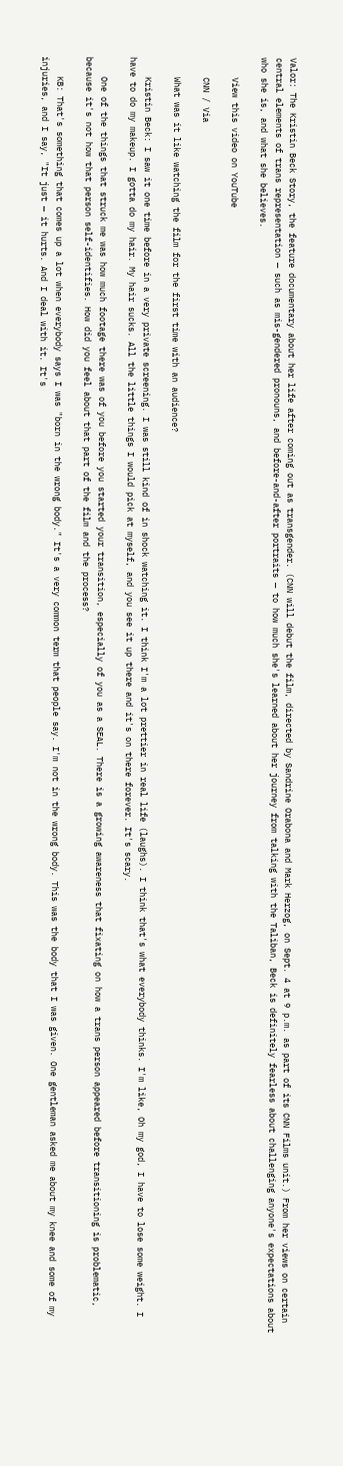Valor: The Kristin Beck Story, the feature documentary about her life after coming out as transgender. (CNN will debut the film, directed by Sandrine Orabona and Mark Herzog, on Sept. 4 at 9 p.m. as part of its CNN Films unit.) From her views on certain central elements of trans representation — such as mis-gendered pronouns, and before-and-after portraits — to how much she's learned about her journey from talking with the Taliban, Beck is definitely fearless about challenging anyone's expectations about who she is, and what she believes.

    View this video on YouTube

    CNN / Via

    What was it like watching the film for the first time with an audience?

    Kristin Beck: I saw it one time before in a very private screening. I was still kind of in shock watching it. I think I'm a lot prettier in real life (laughs). I think that's what everybody thinks. I'm like, Oh my god, I have to lose some weight. I have to do my makeup. I gotta do my hair. My hair sucks. All the little things I would pick at myself, and you see it up there and it's on there forever. It's scary.

    One of the things that struck me was how much footage there was of you before you started your transition, especially of you as a SEAL. There is a growing awareness that fixating on how a trans person appeared before transitioning is problematic, because it's not how that person self-identifies. How did you feel about that part of the film and the process?

    KB: That's something that comes up a lot when everybody says I was "born in the wrong body." It's a very common term that people say. I'm not in the wrong body. This was the body that I was given. One gentleman asked me about my knee and some of my injuries, and I say, "It just — it hurts. And I deal with it. It's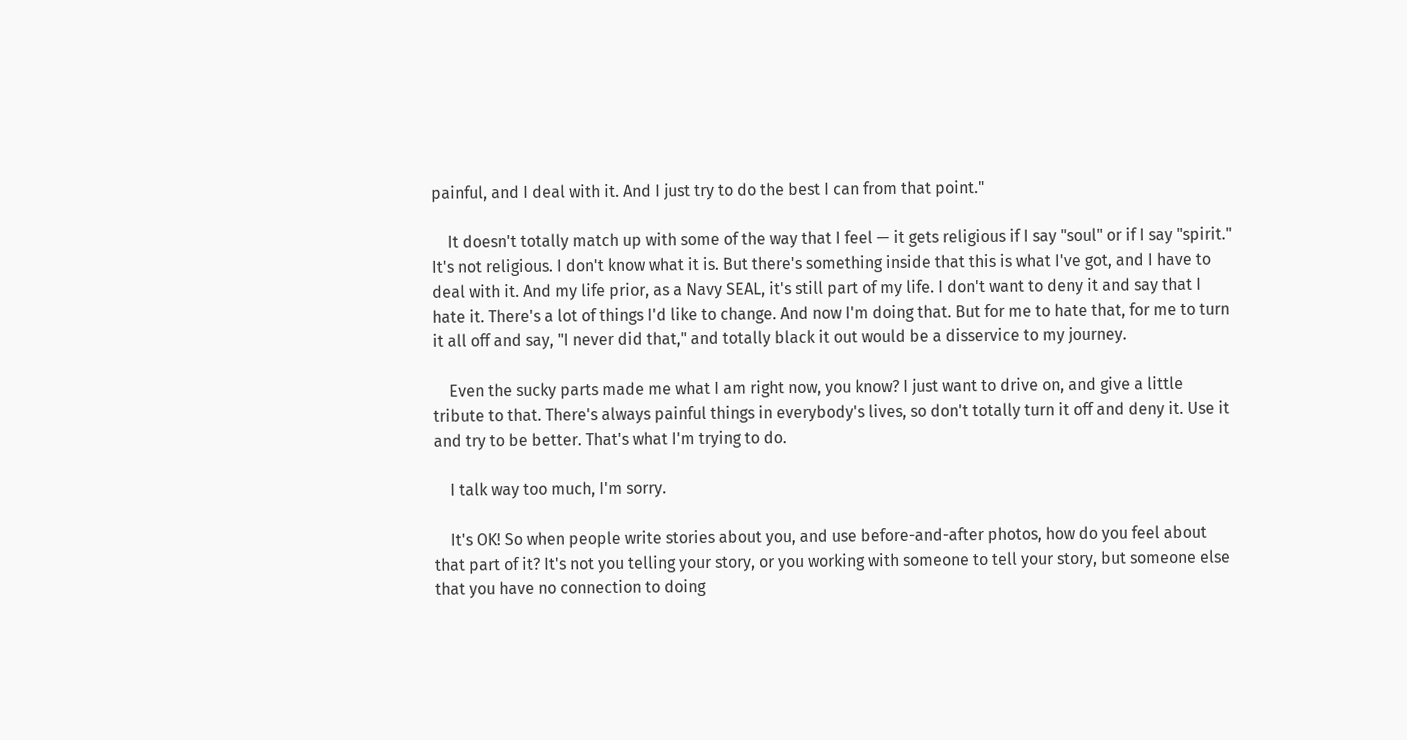painful, and I deal with it. And I just try to do the best I can from that point."

    It doesn't totally match up with some of the way that I feel — it gets religious if I say "soul" or if I say "spirit." It's not religious. I don't know what it is. But there's something inside that this is what I've got, and I have to deal with it. And my life prior, as a Navy SEAL, it's still part of my life. I don't want to deny it and say that I hate it. There's a lot of things I'd like to change. And now I'm doing that. But for me to hate that, for me to turn it all off and say, "I never did that," and totally black it out would be a disservice to my journey.

    Even the sucky parts made me what I am right now, you know? I just want to drive on, and give a little tribute to that. There's always painful things in everybody's lives, so don't totally turn it off and deny it. Use it and try to be better. That's what I'm trying to do.

    I talk way too much, I'm sorry.

    It's OK! So when people write stories about you, and use before-and-after photos, how do you feel about that part of it? It's not you telling your story, or you working with someone to tell your story, but someone else that you have no connection to doing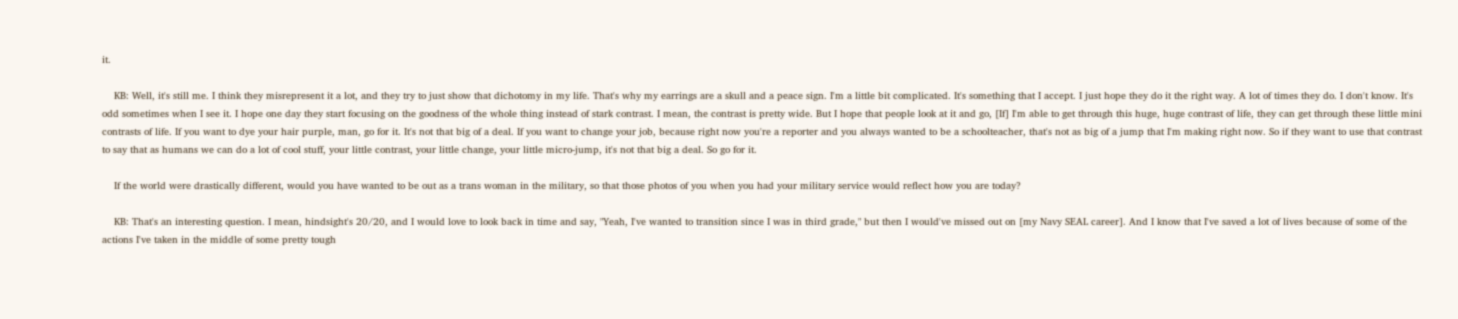it.

    KB: Well, it's still me. I think they misrepresent it a lot, and they try to just show that dichotomy in my life. That's why my earrings are a skull and a peace sign. I'm a little bit complicated. It's something that I accept. I just hope they do it the right way. A lot of times they do. I don't know. It's odd sometimes when I see it. I hope one day they start focusing on the goodness of the whole thing instead of stark contrast. I mean, the contrast is pretty wide. But I hope that people look at it and go, [If] I'm able to get through this huge, huge contrast of life, they can get through these little mini contrasts of life. If you want to dye your hair purple, man, go for it. It's not that big of a deal. If you want to change your job, because right now you're a reporter and you always wanted to be a schoolteacher, that's not as big of a jump that I'm making right now. So if they want to use that contrast to say that as humans we can do a lot of cool stuff, your little contrast, your little change, your little micro-jump, it's not that big a deal. So go for it.

    If the world were drastically different, would you have wanted to be out as a trans woman in the military, so that those photos of you when you had your military service would reflect how you are today?

    KB: That's an interesting question. I mean, hindsight's 20/20, and I would love to look back in time and say, "Yeah, I've wanted to transition since I was in third grade," but then I would've missed out on [my Navy SEAL career]. And I know that I've saved a lot of lives because of some of the actions I've taken in the middle of some pretty tough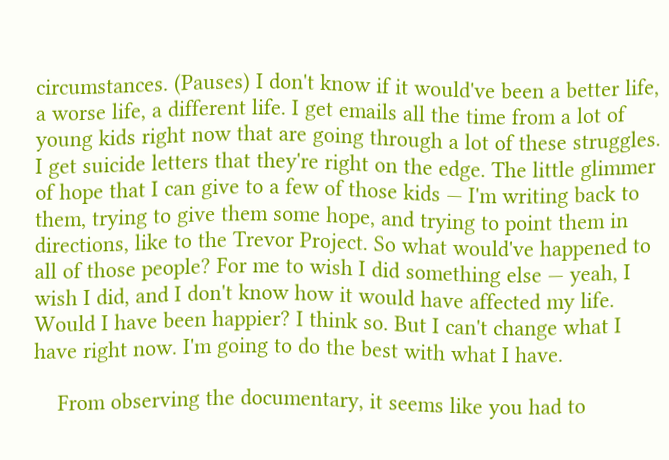circumstances. (Pauses) I don't know if it would've been a better life, a worse life, a different life. I get emails all the time from a lot of young kids right now that are going through a lot of these struggles. I get suicide letters that they're right on the edge. The little glimmer of hope that I can give to a few of those kids — I'm writing back to them, trying to give them some hope, and trying to point them in directions, like to the Trevor Project. So what would've happened to all of those people? For me to wish I did something else — yeah, I wish I did, and I don't know how it would have affected my life. Would I have been happier? I think so. But I can't change what I have right now. I'm going to do the best with what I have.

    From observing the documentary, it seems like you had to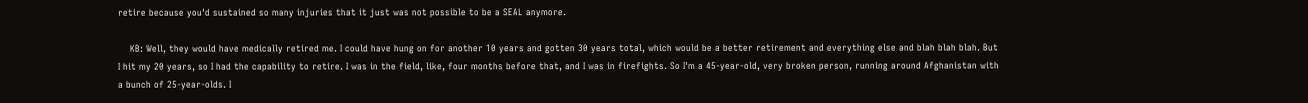retire because you'd sustained so many injuries that it just was not possible to be a SEAL anymore.

    KB: Well, they would have medically retired me. I could have hung on for another 10 years and gotten 30 years total, which would be a better retirement and everything else and blah blah blah. But I hit my 20 years, so I had the capability to retire. I was in the field, like, four months before that, and I was in firefights. So I'm a 45-year-old, very broken person, running around Afghanistan with a bunch of 25-year-olds. I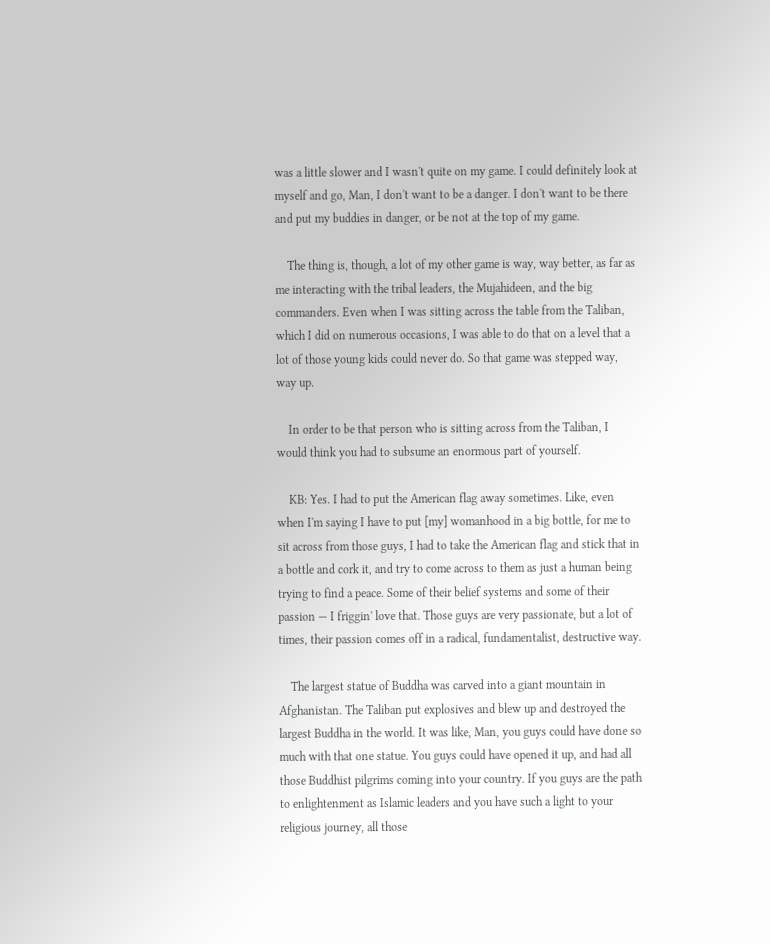was a little slower and I wasn't quite on my game. I could definitely look at myself and go, Man, I don't want to be a danger. I don't want to be there and put my buddies in danger, or be not at the top of my game.

    The thing is, though, a lot of my other game is way, way better, as far as me interacting with the tribal leaders, the Mujahideen, and the big commanders. Even when I was sitting across the table from the Taliban, which I did on numerous occasions, I was able to do that on a level that a lot of those young kids could never do. So that game was stepped way, way up.

    In order to be that person who is sitting across from the Taliban, I would think you had to subsume an enormous part of yourself.

    KB: Yes. I had to put the American flag away sometimes. Like, even when I'm saying I have to put [my] womanhood in a big bottle, for me to sit across from those guys, I had to take the American flag and stick that in a bottle and cork it, and try to come across to them as just a human being trying to find a peace. Some of their belief systems and some of their passion — I friggin' love that. Those guys are very passionate, but a lot of times, their passion comes off in a radical, fundamentalist, destructive way.

    The largest statue of Buddha was carved into a giant mountain in Afghanistan. The Taliban put explosives and blew up and destroyed the largest Buddha in the world. It was like, Man, you guys could have done so much with that one statue. You guys could have opened it up, and had all those Buddhist pilgrims coming into your country. If you guys are the path to enlightenment as Islamic leaders and you have such a light to your religious journey, all those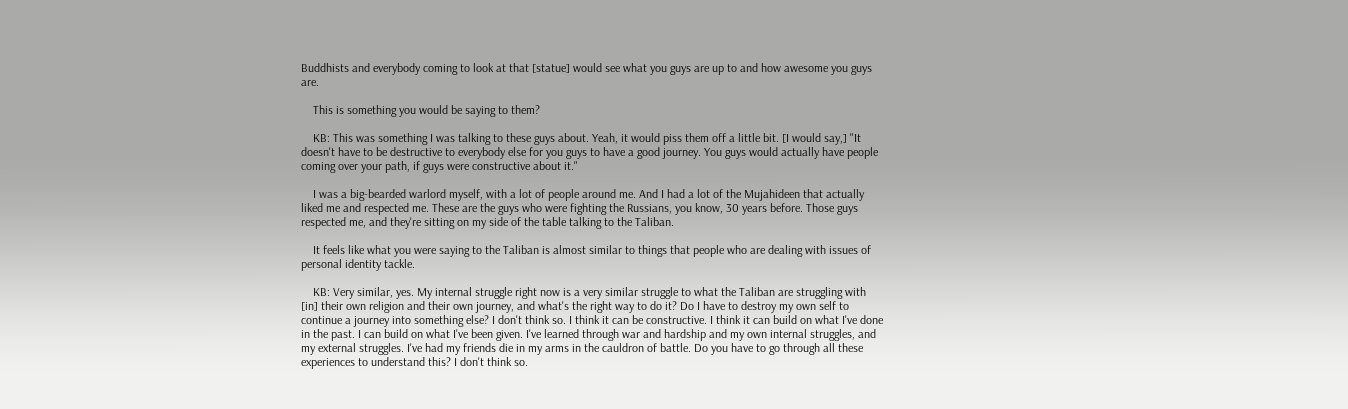Buddhists and everybody coming to look at that [statue] would see what you guys are up to and how awesome you guys are.

    This is something you would be saying to them?

    KB: This was something I was talking to these guys about. Yeah, it would piss them off a little bit. [I would say,] "It doesn't have to be destructive to everybody else for you guys to have a good journey. You guys would actually have people coming over your path, if guys were constructive about it."

    I was a big-bearded warlord myself, with a lot of people around me. And I had a lot of the Mujahideen that actually liked me and respected me. These are the guys who were fighting the Russians, you know, 30 years before. Those guys respected me, and they're sitting on my side of the table talking to the Taliban.

    It feels like what you were saying to the Taliban is almost similar to things that people who are dealing with issues of personal identity tackle.

    KB: Very similar, yes. My internal struggle right now is a very similar struggle to what the Taliban are struggling with [in] their own religion and their own journey, and what's the right way to do it? Do I have to destroy my own self to continue a journey into something else? I don't think so. I think it can be constructive. I think it can build on what I've done in the past. I can build on what I've been given. I've learned through war and hardship and my own internal struggles, and my external struggles. I've had my friends die in my arms in the cauldron of battle. Do you have to go through all these experiences to understand this? I don't think so.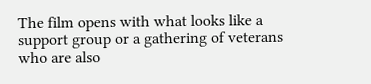The film opens with what looks like a support group or a gathering of veterans who are also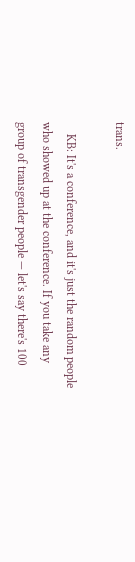trans.

    KB: It's a conference, and it's just the random people who showed up at the conference. If you take any group of transgender people — let's say there's 100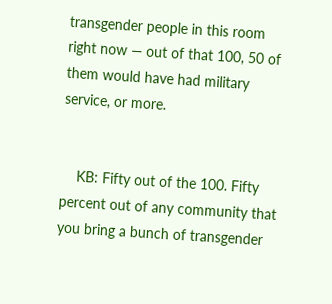transgender people in this room right now — out of that 100, 50 of them would have had military service, or more.


    KB: Fifty out of the 100. Fifty percent out of any community that you bring a bunch of transgender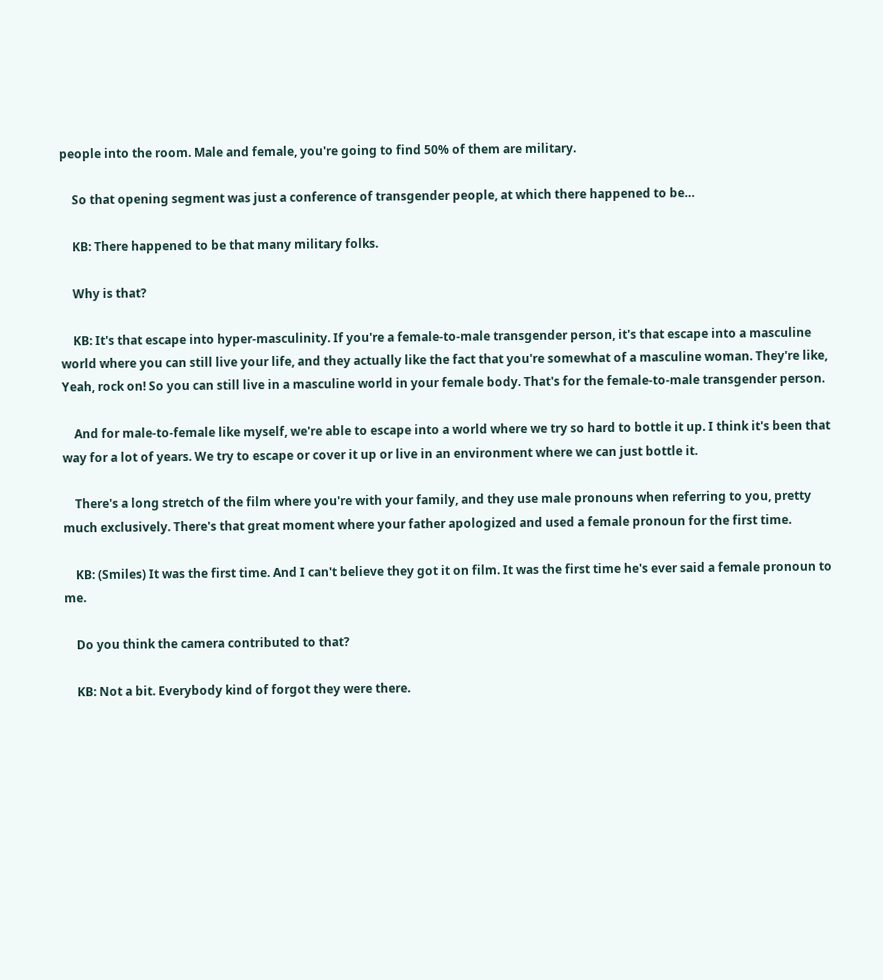people into the room. Male and female, you're going to find 50% of them are military.

    So that opening segment was just a conference of transgender people, at which there happened to be…

    KB: There happened to be that many military folks.

    Why is that?

    KB: It's that escape into hyper-masculinity. If you're a female-to-male transgender person, it's that escape into a masculine world where you can still live your life, and they actually like the fact that you're somewhat of a masculine woman. They're like, Yeah, rock on! So you can still live in a masculine world in your female body. That's for the female-to-male transgender person.

    And for male-to-female like myself, we're able to escape into a world where we try so hard to bottle it up. I think it's been that way for a lot of years. We try to escape or cover it up or live in an environment where we can just bottle it.

    There's a long stretch of the film where you're with your family, and they use male pronouns when referring to you, pretty much exclusively. There's that great moment where your father apologized and used a female pronoun for the first time.

    KB: (Smiles) It was the first time. And I can't believe they got it on film. It was the first time he's ever said a female pronoun to me.

    Do you think the camera contributed to that?

    KB: Not a bit. Everybody kind of forgot they were there.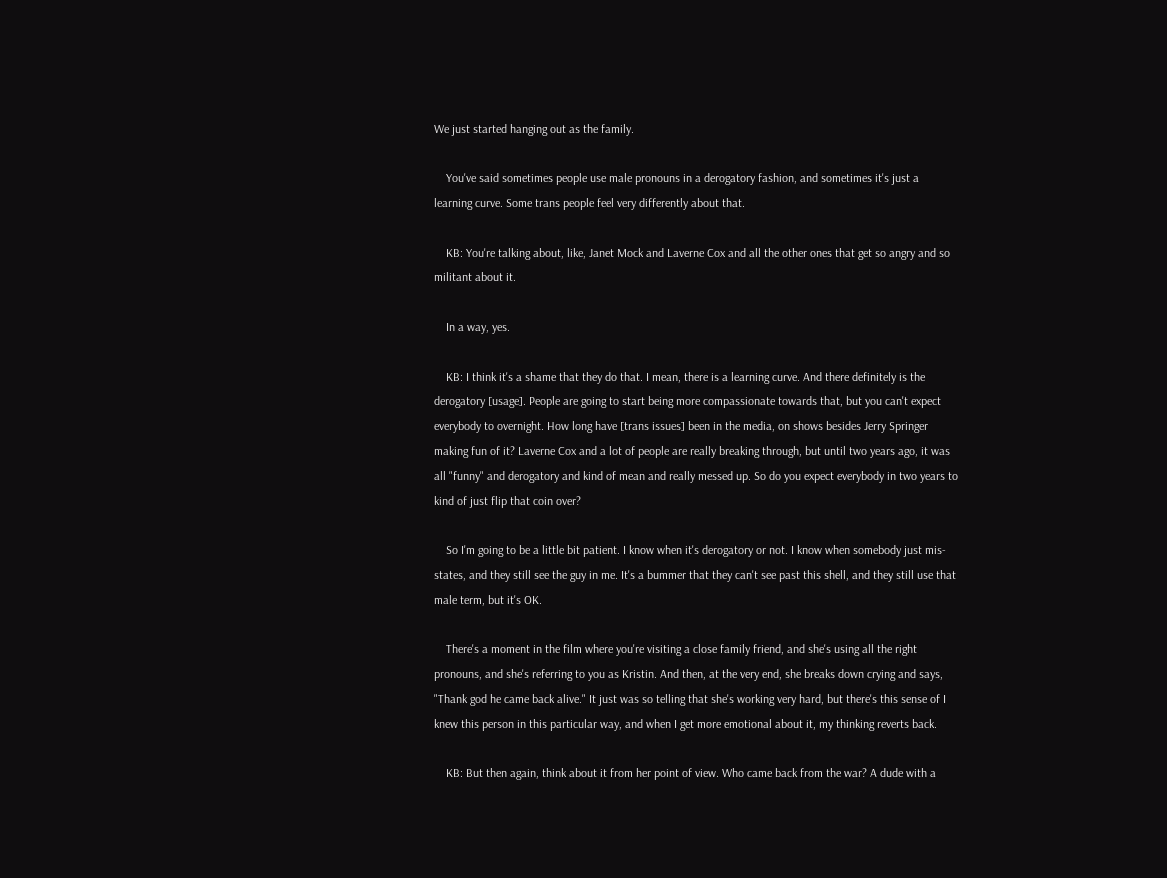We just started hanging out as the family.

    You've said sometimes people use male pronouns in a derogatory fashion, and sometimes it's just a learning curve. Some trans people feel very differently about that.

    KB: You're talking about, like, Janet Mock and Laverne Cox and all the other ones that get so angry and so militant about it.

    In a way, yes.

    KB: I think it's a shame that they do that. I mean, there is a learning curve. And there definitely is the derogatory [usage]. People are going to start being more compassionate towards that, but you can't expect everybody to overnight. How long have [trans issues] been in the media, on shows besides Jerry Springer making fun of it? Laverne Cox and a lot of people are really breaking through, but until two years ago, it was all "funny" and derogatory and kind of mean and really messed up. So do you expect everybody in two years to kind of just flip that coin over?

    So I'm going to be a little bit patient. I know when it's derogatory or not. I know when somebody just mis-states, and they still see the guy in me. It's a bummer that they can't see past this shell, and they still use that male term, but it's OK.

    There's a moment in the film where you're visiting a close family friend, and she's using all the right pronouns, and she's referring to you as Kristin. And then, at the very end, she breaks down crying and says, "Thank god he came back alive." It just was so telling that she's working very hard, but there's this sense of I knew this person in this particular way, and when I get more emotional about it, my thinking reverts back.

    KB: But then again, think about it from her point of view. Who came back from the war? A dude with a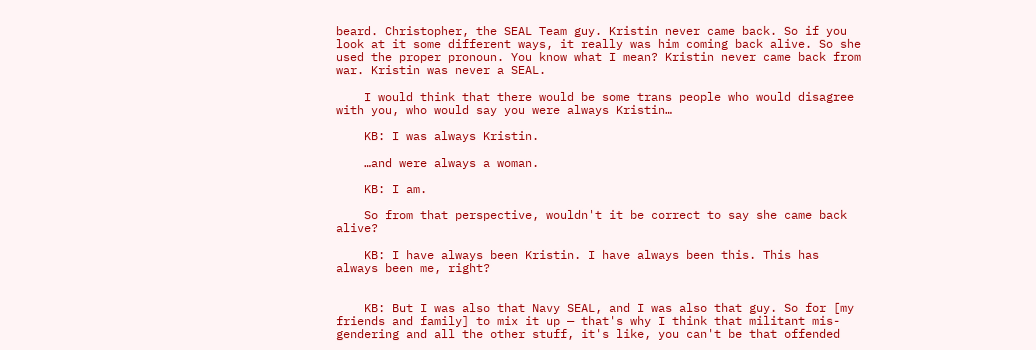beard. Christopher, the SEAL Team guy. Kristin never came back. So if you look at it some different ways, it really was him coming back alive. So she used the proper pronoun. You know what I mean? Kristin never came back from war. Kristin was never a SEAL.

    I would think that there would be some trans people who would disagree with you, who would say you were always Kristin…

    KB: I was always Kristin.

    …and were always a woman.

    KB: I am.

    So from that perspective, wouldn't it be correct to say she came back alive?

    KB: I have always been Kristin. I have always been this. This has always been me, right?


    KB: But I was also that Navy SEAL, and I was also that guy. So for [my friends and family] to mix it up — that's why I think that militant mis-gendering and all the other stuff, it's like, you can't be that offended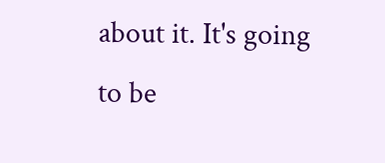about it. It's going to be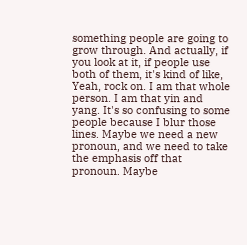something people are going to grow through. And actually, if you look at it, if people use both of them, it's kind of like, Yeah, rock on. I am that whole person. I am that yin and yang. It's so confusing to some people because I blur those lines. Maybe we need a new pronoun, and we need to take the emphasis off that pronoun. Maybe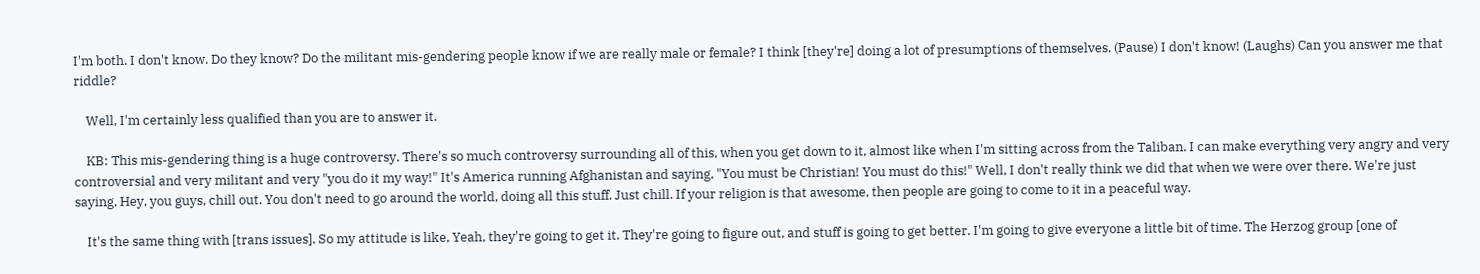I'm both. I don't know. Do they know? Do the militant mis-gendering people know if we are really male or female? I think [they're] doing a lot of presumptions of themselves. (Pause) I don't know! (Laughs) Can you answer me that riddle?

    Well, I'm certainly less qualified than you are to answer it.

    KB: This mis-gendering thing is a huge controversy. There's so much controversy surrounding all of this, when you get down to it, almost like when I'm sitting across from the Taliban. I can make everything very angry and very controversial and very militant and very "you do it my way!" It's America running Afghanistan and saying, "You must be Christian! You must do this!" Well, I don't really think we did that when we were over there. We're just saying, Hey, you guys, chill out. You don't need to go around the world, doing all this stuff. Just chill. If your religion is that awesome, then people are going to come to it in a peaceful way.

    It's the same thing with [trans issues]. So my attitude is like, Yeah, they're going to get it. They're going to figure out, and stuff is going to get better. I'm going to give everyone a little bit of time. The Herzog group [one of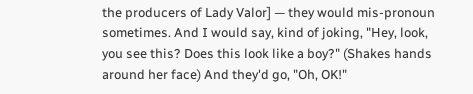the producers of Lady Valor] — they would mis-pronoun sometimes. And I would say, kind of joking, "Hey, look, you see this? Does this look like a boy?" (Shakes hands around her face) And they'd go, "Oh, OK!"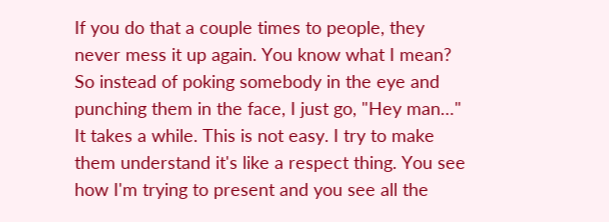If you do that a couple times to people, they never mess it up again. You know what I mean? So instead of poking somebody in the eye and punching them in the face, I just go, "Hey man…" It takes a while. This is not easy. I try to make them understand it's like a respect thing. You see how I'm trying to present and you see all the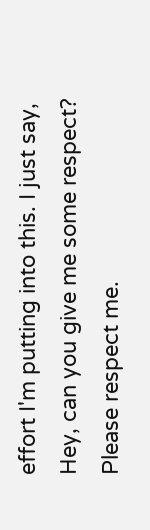effort I'm putting into this. I just say, Hey, can you give me some respect? Please respect me.